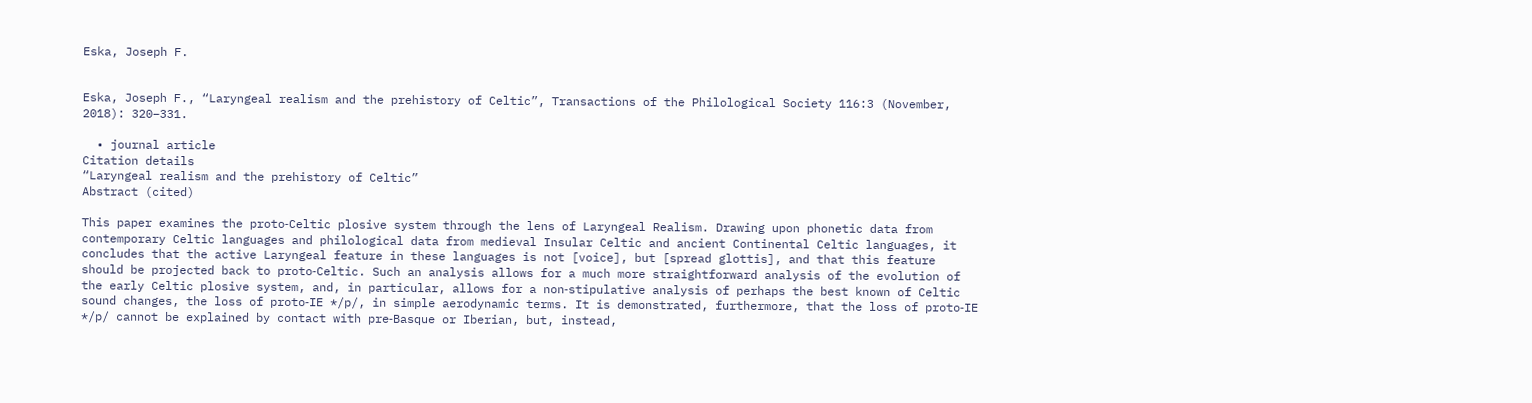Eska, Joseph F.


Eska, Joseph F., “Laryngeal realism and the prehistory of Celtic”, Transactions of the Philological Society 116:3 (November, 2018): 320–331.

  • journal article
Citation details
“Laryngeal realism and the prehistory of Celtic”
Abstract (cited)

This paper examines the proto‐Celtic plosive system through the lens of Laryngeal Realism. Drawing upon phonetic data from contemporary Celtic languages and philological data from medieval Insular Celtic and ancient Continental Celtic languages, it concludes that the active Laryngeal feature in these languages is not [voice], but [spread glottis], and that this feature should be projected back to proto‐Celtic. Such an analysis allows for a much more straightforward analysis of the evolution of the early Celtic plosive system, and, in particular, allows for a non‐stipulative analysis of perhaps the best known of Celtic sound changes, the loss of proto‐IE */p/, in simple aerodynamic terms. It is demonstrated, furthermore, that the loss of proto‐IE */p/ cannot be explained by contact with pre‐Basque or Iberian, but, instead,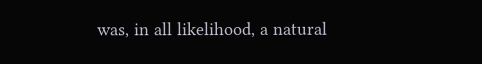was, in all likelihood, a natural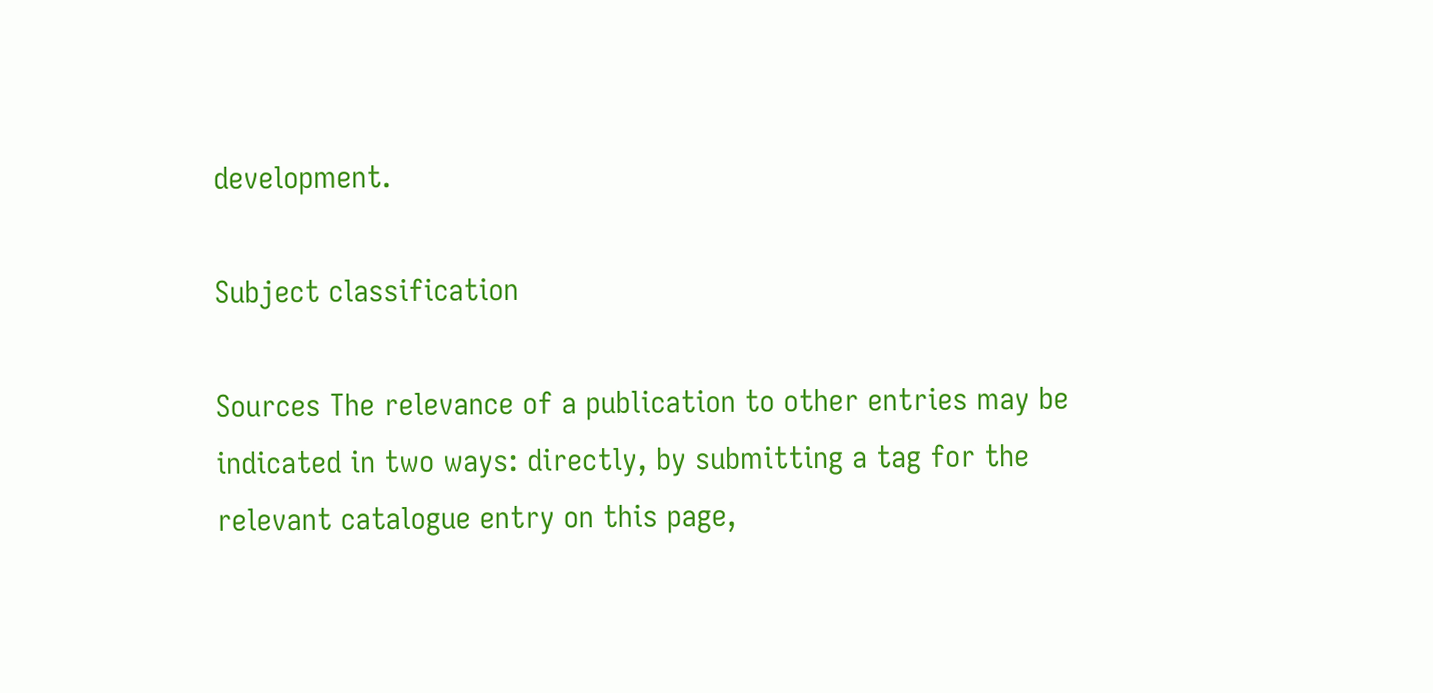development.

Subject classification

Sources The relevance of a publication to other entries may be indicated in two ways: directly, by submitting a tag for the relevant catalogue entry on this page,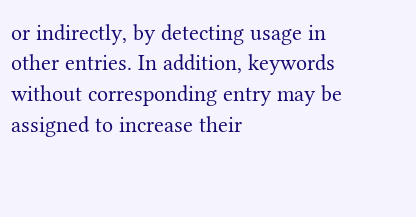or indirectly, by detecting usage in other entries. In addition, keywords without corresponding entry may be assigned to increase their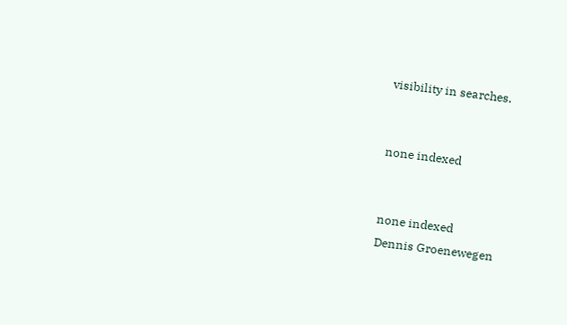visibility in searches.


none indexed


none indexed
Dennis Groenewegen